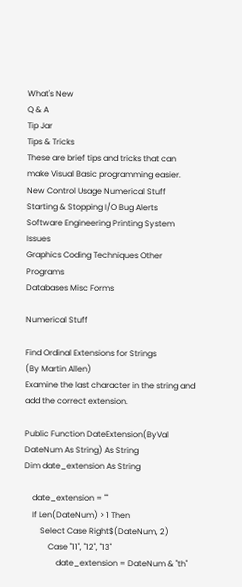What's New
Q & A
Tip Jar
Tips & Tricks
These are brief tips and tricks that can make Visual Basic programming easier.
New Control Usage Numerical Stuff
Starting & Stopping I/O Bug Alerts
Software Engineering Printing System Issues
Graphics Coding Techniques Other Programs
Databases Misc Forms

Numerical Stuff

Find Ordinal Extensions for Strings
(By Martin Allen)
Examine the last character in the string and add the correct extension.

Public Function DateExtension(ByVal DateNum As String) As String
Dim date_extension As String

    date_extension = ""
    If Len(DateNum) > 1 Then
        Select Case Right$(DateNum, 2)
            Case "11", "12", "13"
                date_extension = DateNum & "th"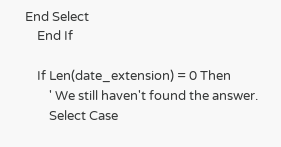End Select
    End If

    If Len(date_extension) = 0 Then
        ' We still haven't found the answer.
        Select Case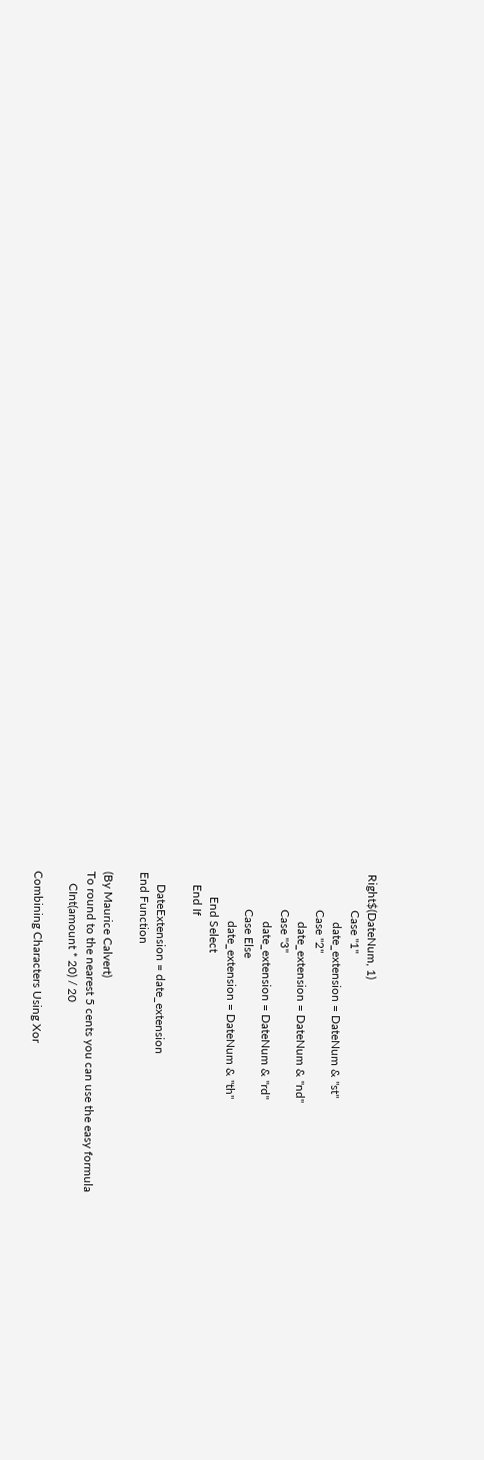Right$(DateNum, 1)
            Case "1"
                date_extension = DateNum & "st"
            Case "2"
                date_extension = DateNum & "nd"
            Case "3"
                date_extension = DateNum & "rd"
            Case Else
                date_extension = DateNum & "th"
        End Select
    End If

    DateExtension = date_extension
End Function

(By Maurice Calvert)
To round to the nearest 5 cents you can use the easy formula
    CInt(amount * 20) / 20

Combining Characters Using Xor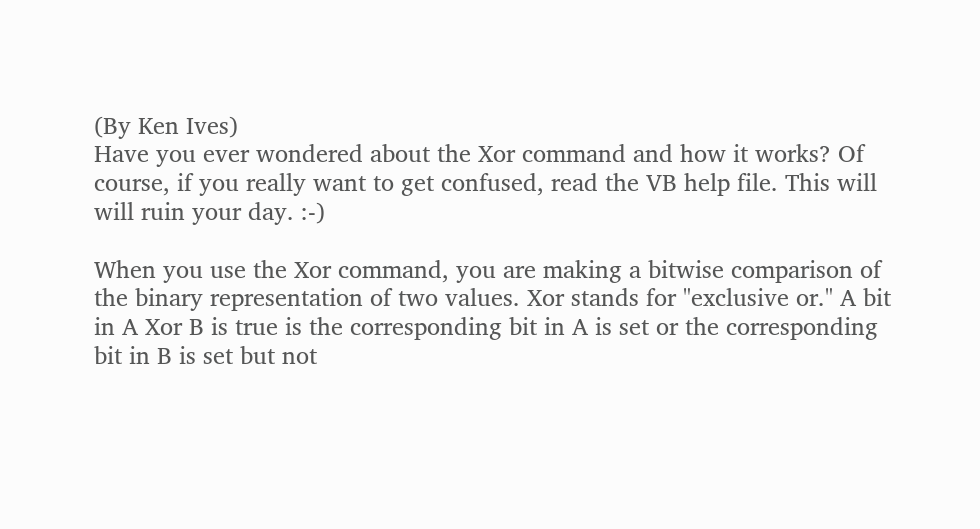(By Ken Ives)
Have you ever wondered about the Xor command and how it works? Of course, if you really want to get confused, read the VB help file. This will will ruin your day. :-)

When you use the Xor command, you are making a bitwise comparison of the binary representation of two values. Xor stands for "exclusive or." A bit in A Xor B is true is the corresponding bit in A is set or the corresponding bit in B is set but not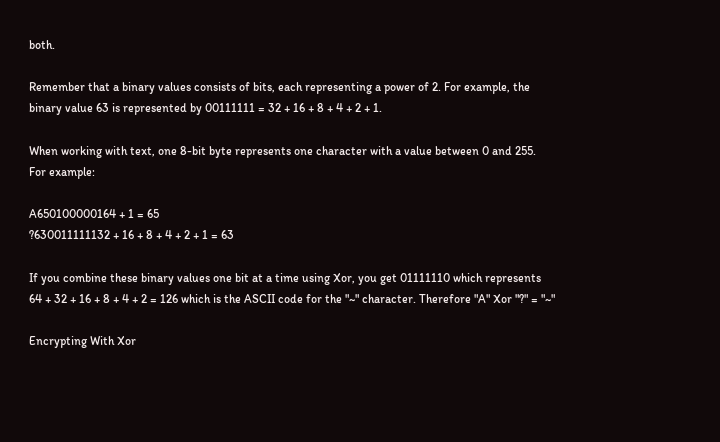both.

Remember that a binary values consists of bits, each representing a power of 2. For example, the binary value 63 is represented by 00111111 = 32 + 16 + 8 + 4 + 2 + 1.

When working with text, one 8-bit byte represents one character with a value between 0 and 255. For example:

A650100000164 + 1 = 65
?630011111132 + 16 + 8 + 4 + 2 + 1 = 63

If you combine these binary values one bit at a time using Xor, you get 01111110 which represents 64 + 32 + 16 + 8 + 4 + 2 = 126 which is the ASCII code for the "~" character. Therefore "A" Xor "?" = "~"

Encrypting With Xor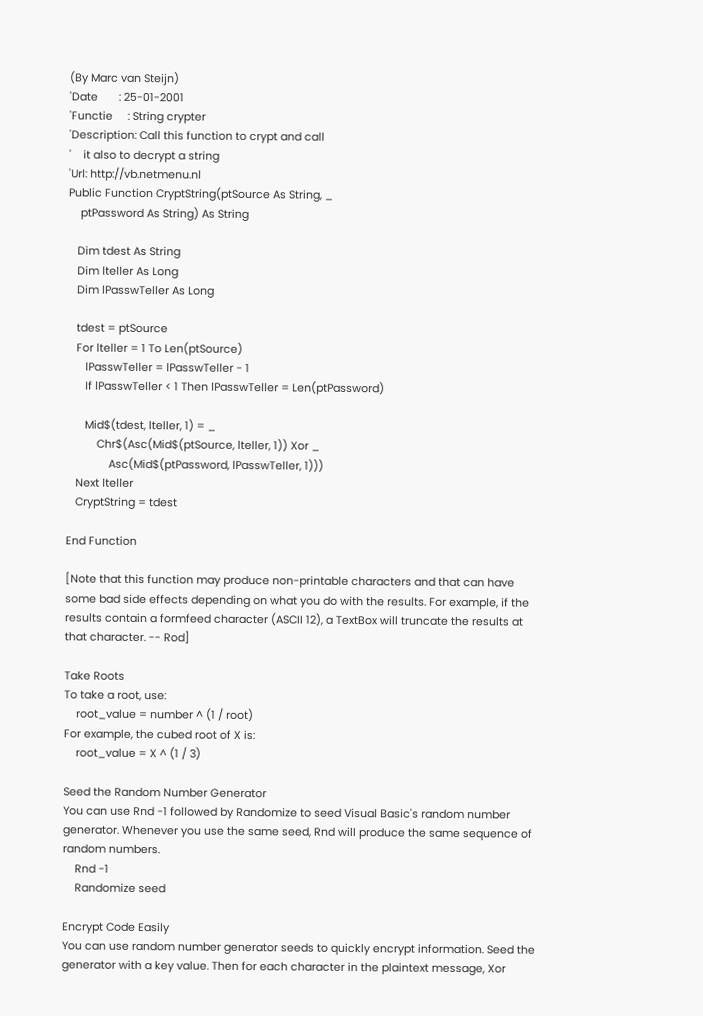(By Marc van Steijn)
'Date       : 25-01-2001
'Functie     : String crypter
'Description: Call this function to crypt and call
'    it also to decrypt a string
'Url: http://vb.netmenu.nl
Public Function CryptString(ptSource As String, _
    ptPassword As String) As String

   Dim tdest As String
   Dim lteller As Long
   Dim lPasswTeller As Long

   tdest = ptSource
   For lteller = 1 To Len(ptSource)
      lPasswTeller = lPasswTeller - 1
      If lPasswTeller < 1 Then lPasswTeller = Len(ptPassword)

      Mid$(tdest, lteller, 1) = _
          Chr$(Asc(Mid$(ptSource, lteller, 1)) Xor _
              Asc(Mid$(ptPassword, lPasswTeller, 1)))
   Next lteller
   CryptString = tdest

End Function

[Note that this function may produce non-printable characters and that can have some bad side effects depending on what you do with the results. For example, if the results contain a formfeed character (ASCII 12), a TextBox will truncate the results at that character. -- Rod]

Take Roots
To take a root, use:
    root_value = number ^ (1 / root)
For example, the cubed root of X is:
    root_value = X ^ (1 / 3)

Seed the Random Number Generator
You can use Rnd -1 followed by Randomize to seed Visual Basic's random number generator. Whenever you use the same seed, Rnd will produce the same sequence of random numbers.
    Rnd -1
    Randomize seed

Encrypt Code Easily
You can use random number generator seeds to quickly encrypt information. Seed the generator with a key value. Then for each character in the plaintext message, Xor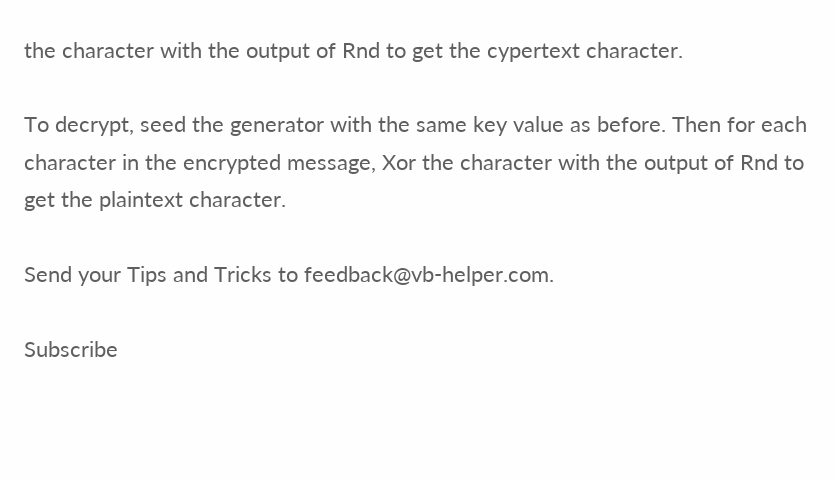the character with the output of Rnd to get the cypertext character.

To decrypt, seed the generator with the same key value as before. Then for each character in the encrypted message, Xor the character with the output of Rnd to get the plaintext character.

Send your Tips and Tricks to feedback@vb-helper.com.

Subscribe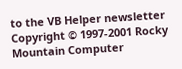to the VB Helper newsletter
Copyright © 1997-2001 Rocky Mountain Computer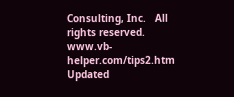Consulting, Inc.   All rights reserved.
www.vb-helper.com/tips2.htm Updated